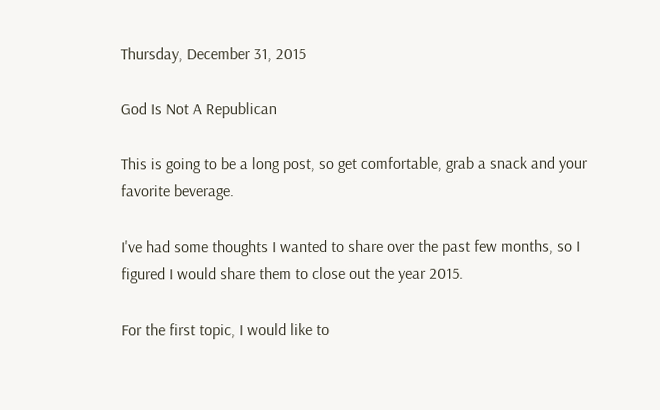Thursday, December 31, 2015

God Is Not A Republican

This is going to be a long post, so get comfortable, grab a snack and your favorite beverage.

I've had some thoughts I wanted to share over the past few months, so I figured I would share them to close out the year 2015.

For the first topic, I would like to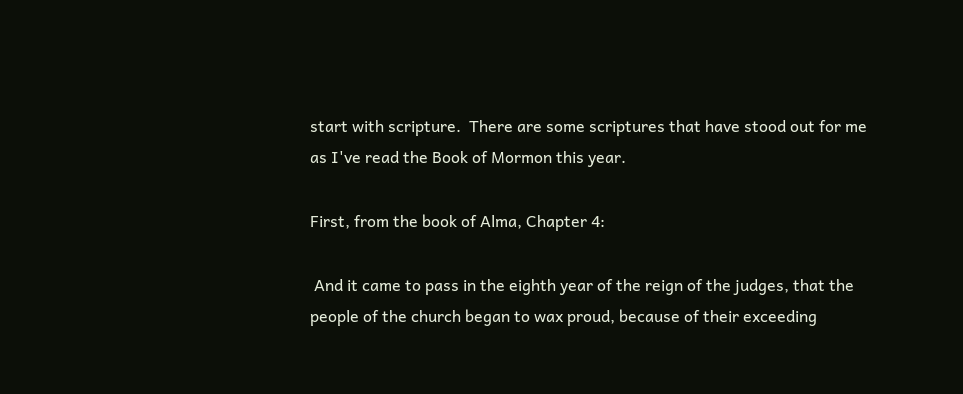start with scripture.  There are some scriptures that have stood out for me as I've read the Book of Mormon this year.

First, from the book of Alma, Chapter 4:

 And it came to pass in the eighth year of the reign of the judges, that the people of the church began to wax proud, because of their exceeding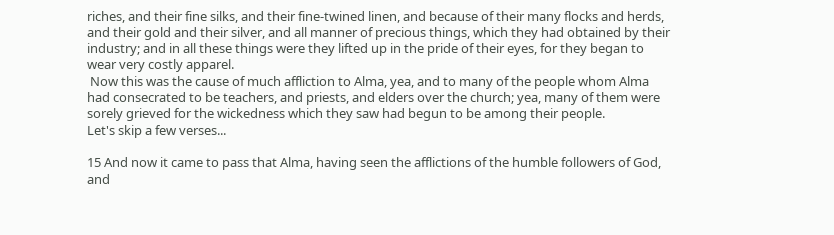riches, and their fine silks, and their fine-twined linen, and because of their many flocks and herds, and their gold and their silver, and all manner of precious things, which they had obtained by their industry; and in all these things were they lifted up in the pride of their eyes, for they began to wear very costly apparel.
 Now this was the cause of much affliction to Alma, yea, and to many of the people whom Alma had consecrated to be teachers, and priests, and elders over the church; yea, many of them were sorely grieved for the wickedness which they saw had begun to be among their people.
Let's skip a few verses...

15 And now it came to pass that Alma, having seen the afflictions of the humble followers of God, and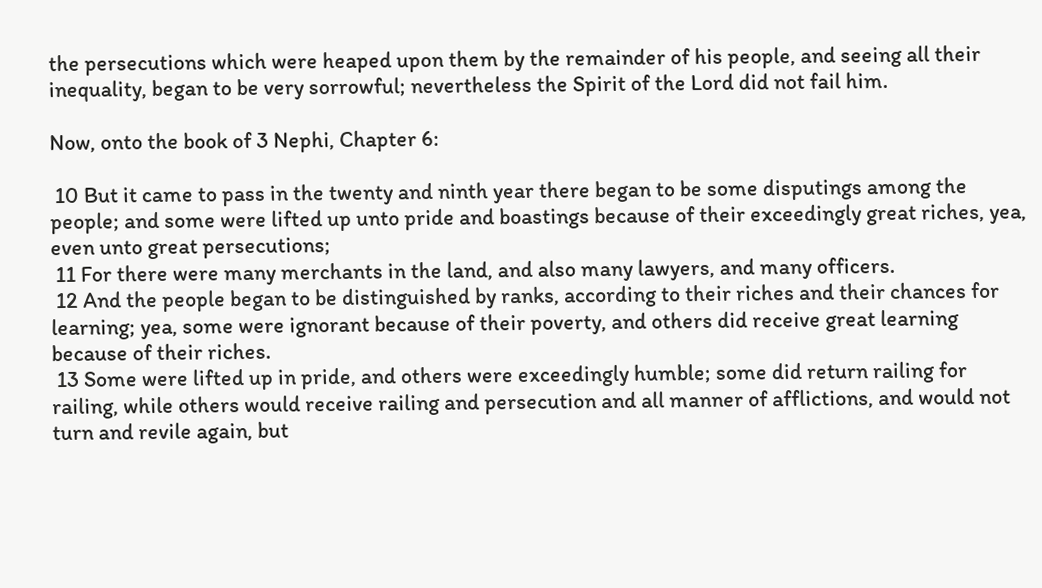the persecutions which were heaped upon them by the remainder of his people, and seeing all their inequality, began to be very sorrowful; nevertheless the Spirit of the Lord did not fail him.

Now, onto the book of 3 Nephi, Chapter 6:

 10 But it came to pass in the twenty and ninth year there began to be some disputings among the people; and some were lifted up unto pride and boastings because of their exceedingly great riches, yea, even unto great persecutions;
 11 For there were many merchants in the land, and also many lawyers, and many officers.
 12 And the people began to be distinguished by ranks, according to their riches and their chances for learning; yea, some were ignorant because of their poverty, and others did receive great learning because of their riches.
 13 Some were lifted up in pride, and others were exceedingly humble; some did return railing for railing, while others would receive railing and persecution and all manner of afflictions, and would not turn and revile again, but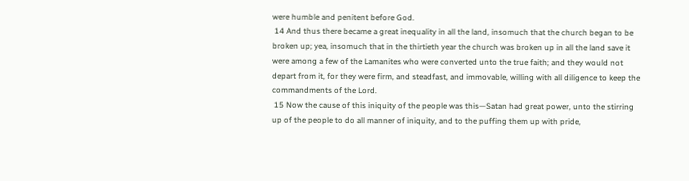were humble and penitent before God.
 14 And thus there became a great inequality in all the land, insomuch that the church began to be broken up; yea, insomuch that in the thirtieth year the church was broken up in all the land save it were among a few of the Lamanites who were converted unto the true faith; and they would not depart from it, for they were firm, and steadfast, and immovable, willing with all diligence to keep the commandments of the Lord.
 15 Now the cause of this iniquity of the people was this—Satan had great power, unto the stirring up of the people to do all manner of iniquity, and to the puffing them up with pride,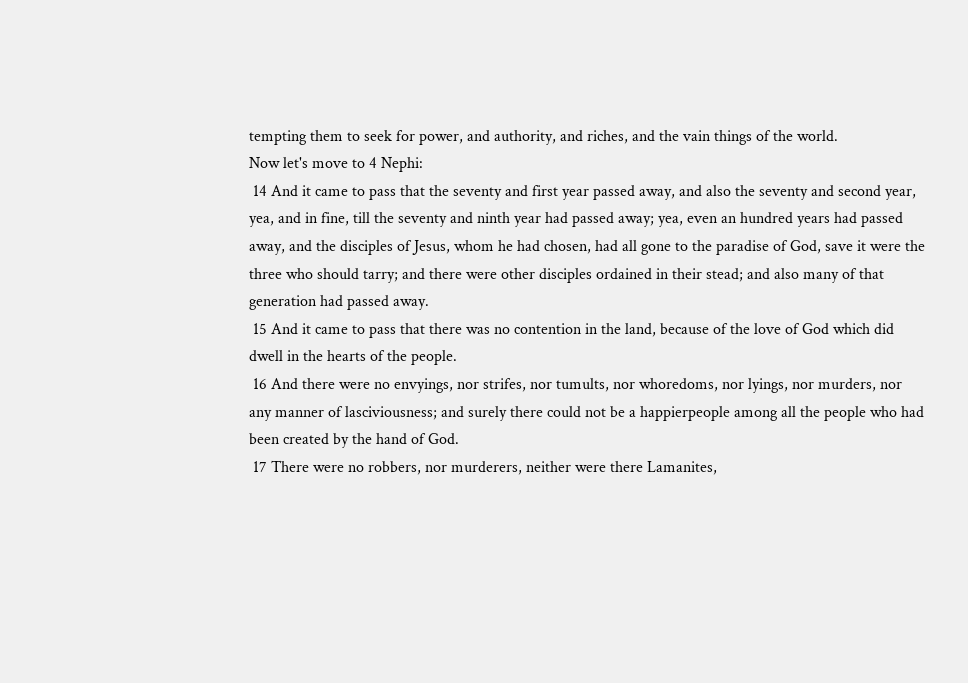tempting them to seek for power, and authority, and riches, and the vain things of the world.
Now let's move to 4 Nephi:
 14 And it came to pass that the seventy and first year passed away, and also the seventy and second year, yea, and in fine, till the seventy and ninth year had passed away; yea, even an hundred years had passed away, and the disciples of Jesus, whom he had chosen, had all gone to the paradise of God, save it were the three who should tarry; and there were other disciples ordained in their stead; and also many of that generation had passed away.
 15 And it came to pass that there was no contention in the land, because of the love of God which did dwell in the hearts of the people.
 16 And there were no envyings, nor strifes, nor tumults, nor whoredoms, nor lyings, nor murders, nor any manner of lasciviousness; and surely there could not be a happierpeople among all the people who had been created by the hand of God.
 17 There were no robbers, nor murderers, neither were there Lamanites,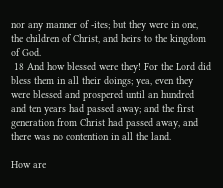nor any manner of -ites; but they were in one, the children of Christ, and heirs to the kingdom of God.
 18 And how blessed were they! For the Lord did bless them in all their doings; yea, even they were blessed and prospered until an hundred and ten years had passed away; and the first generation from Christ had passed away, and there was no contention in all the land.

How are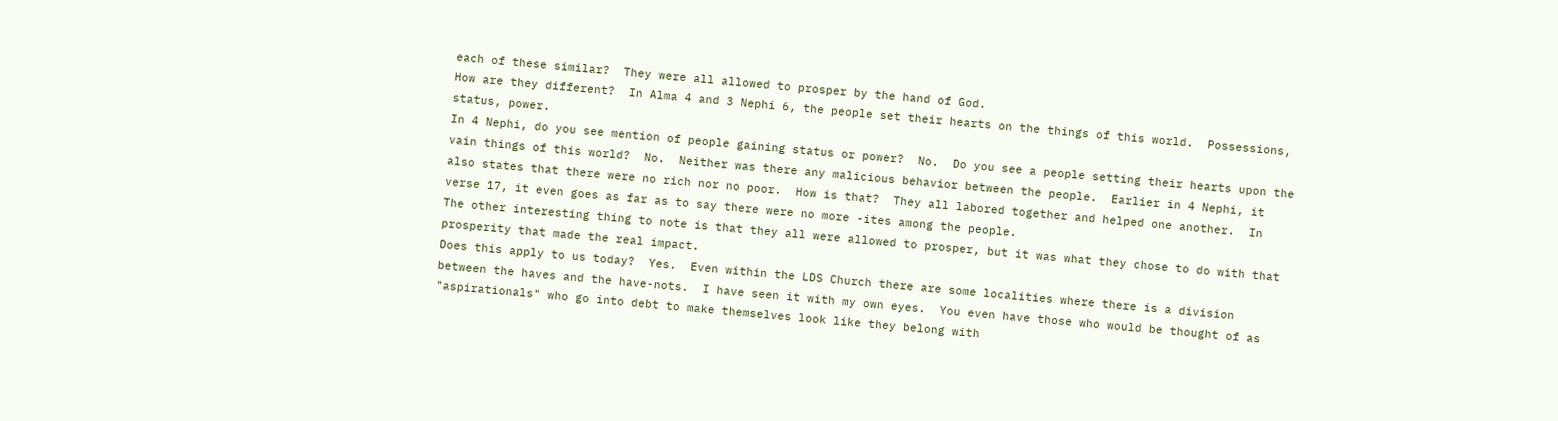each of these similar?  They were all allowed to prosper by the hand of God.
How are they different?  In Alma 4 and 3 Nephi 6, the people set their hearts on the things of this world.  Possessions, status, power.
In 4 Nephi, do you see mention of people gaining status or power?  No.  Do you see a people setting their hearts upon the vain things of this world?  No.  Neither was there any malicious behavior between the people.  Earlier in 4 Nephi, it also states that there were no rich nor no poor.  How is that?  They all labored together and helped one another.  In verse 17, it even goes as far as to say there were no more -ites among the people.
The other interesting thing to note is that they all were allowed to prosper, but it was what they chose to do with that prosperity that made the real impact.
Does this apply to us today?  Yes.  Even within the LDS Church there are some localities where there is a division between the haves and the have-nots.  I have seen it with my own eyes.  You even have those who would be thought of as "aspirationals" who go into debt to make themselves look like they belong with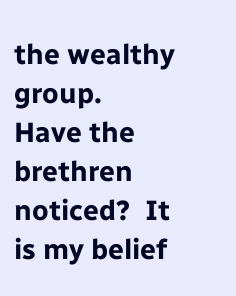the wealthy group.
Have the brethren noticed?  It is my belief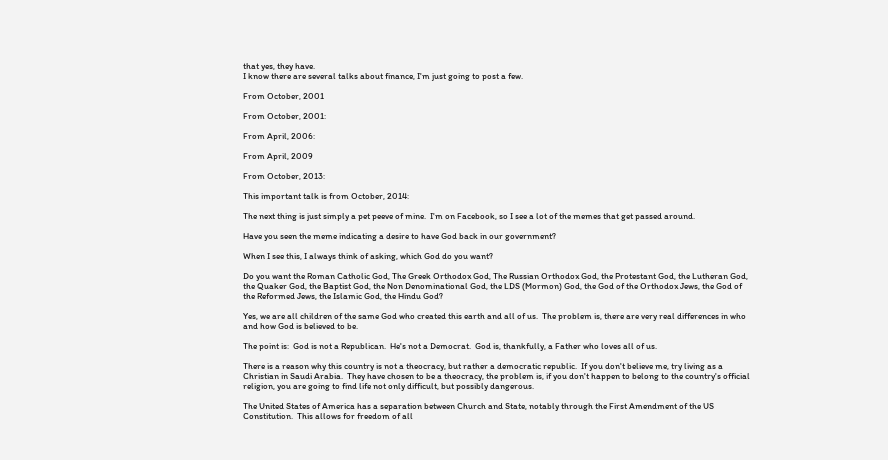that yes, they have.
I know there are several talks about finance, I'm just going to post a few.

From October, 2001

From October, 2001:

From April, 2006:

From April, 2009

From October, 2013:

This important talk is from October, 2014:

The next thing is just simply a pet peeve of mine.  I'm on Facebook, so I see a lot of the memes that get passed around.

Have you seen the meme indicating a desire to have God back in our government?

When I see this, I always think of asking, which God do you want?

Do you want the Roman Catholic God, The Greek Orthodox God, The Russian Orthodox God, the Protestant God, the Lutheran God, the Quaker God, the Baptist God, the Non Denominational God, the LDS (Mormon) God, the God of the Orthodox Jews, the God of the Reformed Jews, the Islamic God, the Hindu God?

Yes, we are all children of the same God who created this earth and all of us.  The problem is, there are very real differences in who and how God is believed to be.

The point is:  God is not a Republican.  He's not a Democrat.  God is, thankfully, a Father who loves all of us.

There is a reason why this country is not a theocracy, but rather a democratic republic.  If you don't believe me, try living as a Christian in Saudi Arabia.  They have chosen to be a theocracy, the problem is, if you don't happen to belong to the country's official religion, you are going to find life not only difficult, but possibly dangerous.

The United States of America has a separation between Church and State, notably through the First Amendment of the US Constitution.  This allows for freedom of all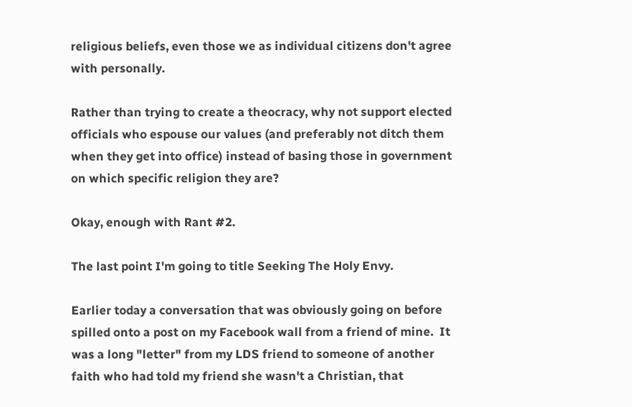religious beliefs, even those we as individual citizens don't agree with personally.

Rather than trying to create a theocracy, why not support elected officials who espouse our values (and preferably not ditch them when they get into office) instead of basing those in government on which specific religion they are?

Okay, enough with Rant #2.

The last point I'm going to title Seeking The Holy Envy.

Earlier today a conversation that was obviously going on before spilled onto a post on my Facebook wall from a friend of mine.  It was a long "letter" from my LDS friend to someone of another faith who had told my friend she wasn't a Christian, that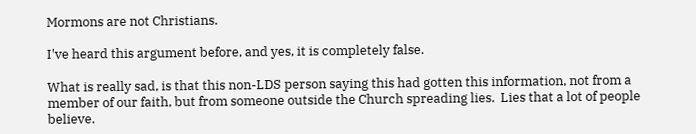Mormons are not Christians.

I've heard this argument before, and yes, it is completely false.

What is really sad, is that this non-LDS person saying this had gotten this information, not from a member of our faith, but from someone outside the Church spreading lies.  Lies that a lot of people believe.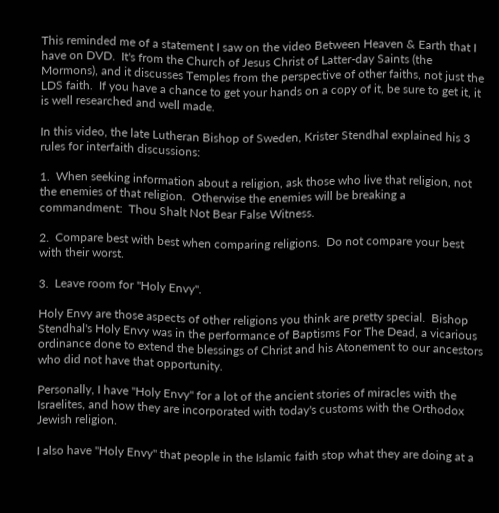This reminded me of a statement I saw on the video Between Heaven & Earth that I have on DVD.  It's from the Church of Jesus Christ of Latter-day Saints (the Mormons), and it discusses Temples from the perspective of other faiths, not just the LDS faith.  If you have a chance to get your hands on a copy of it, be sure to get it, it is well researched and well made.

In this video, the late Lutheran Bishop of Sweden, Krister Stendhal explained his 3 rules for interfaith discussions:

1.  When seeking information about a religion, ask those who live that religion, not the enemies of that religion.  Otherwise the enemies will be breaking a commandment:  Thou Shalt Not Bear False Witness.

2.  Compare best with best when comparing religions.  Do not compare your best with their worst.

3.  Leave room for "Holy Envy".

Holy Envy are those aspects of other religions you think are pretty special.  Bishop Stendhal's Holy Envy was in the performance of Baptisms For The Dead, a vicarious ordinance done to extend the blessings of Christ and his Atonement to our ancestors who did not have that opportunity.

Personally, I have "Holy Envy" for a lot of the ancient stories of miracles with the Israelites, and how they are incorporated with today's customs with the Orthodox Jewish religion.

I also have "Holy Envy" that people in the Islamic faith stop what they are doing at a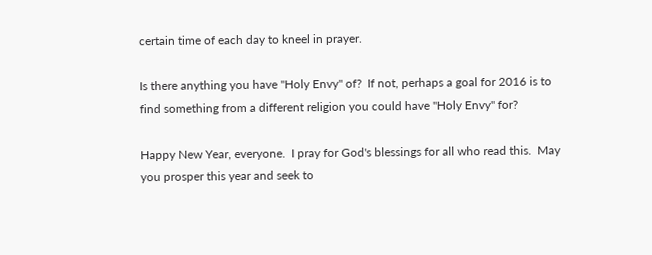certain time of each day to kneel in prayer.

Is there anything you have "Holy Envy" of?  If not, perhaps a goal for 2016 is to find something from a different religion you could have "Holy Envy" for?

Happy New Year, everyone.  I pray for God's blessings for all who read this.  May you prosper this year and seek to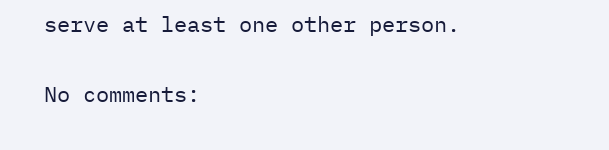serve at least one other person.

No comments: